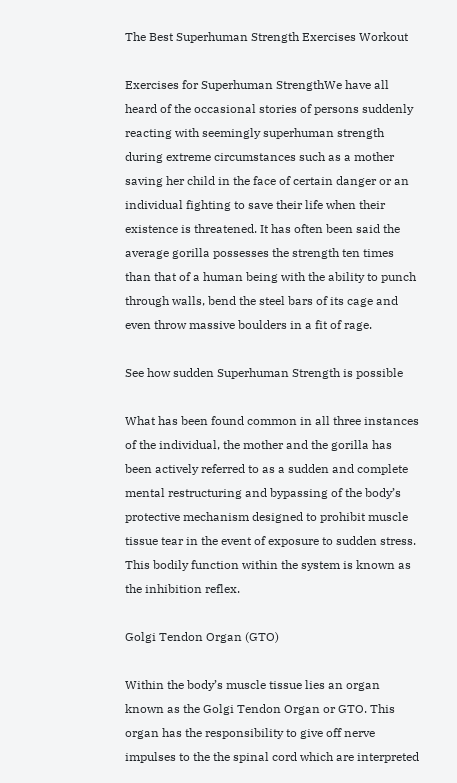The Best Superhuman Strength Exercises Workout

Exercises for Superhuman StrengthWe have all heard of the occasional stories of persons suddenly reacting with seemingly superhuman strength during extreme circumstances such as a mother saving her child in the face of certain danger or an individual fighting to save their life when their existence is threatened. It has often been said the average gorilla possesses the strength ten times than that of a human being with the ability to punch through walls, bend the steel bars of its cage and even throw massive boulders in a fit of rage.

See how sudden Superhuman Strength is possible

What has been found common in all three instances of the individual, the mother and the gorilla has been actively referred to as a sudden and complete mental restructuring and bypassing of the body’s protective mechanism designed to prohibit muscle tissue tear in the event of exposure to sudden stress. This bodily function within the system is known as the inhibition reflex.

Golgi Tendon Organ (GTO)

Within the body’s muscle tissue lies an organ known as the Golgi Tendon Organ or GTO. This organ has the responsibility to give off nerve impulses to the the spinal cord which are interpreted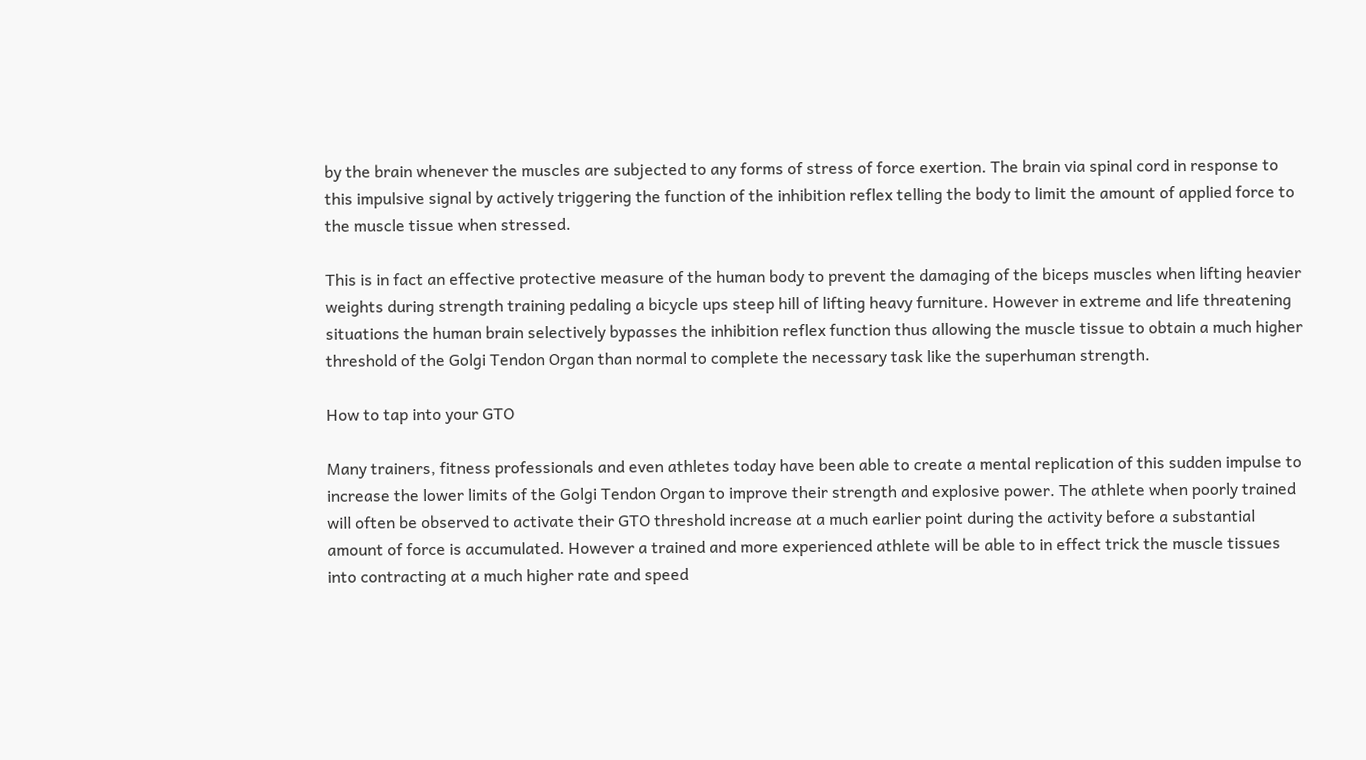by the brain whenever the muscles are subjected to any forms of stress of force exertion. The brain via spinal cord in response to this impulsive signal by actively triggering the function of the inhibition reflex telling the body to limit the amount of applied force to the muscle tissue when stressed.

This is in fact an effective protective measure of the human body to prevent the damaging of the biceps muscles when lifting heavier weights during strength training pedaling a bicycle ups steep hill of lifting heavy furniture. However in extreme and life threatening situations the human brain selectively bypasses the inhibition reflex function thus allowing the muscle tissue to obtain a much higher threshold of the Golgi Tendon Organ than normal to complete the necessary task like the superhuman strength.

How to tap into your GTO

Many trainers, fitness professionals and even athletes today have been able to create a mental replication of this sudden impulse to increase the lower limits of the Golgi Tendon Organ to improve their strength and explosive power. The athlete when poorly trained will often be observed to activate their GTO threshold increase at a much earlier point during the activity before a substantial amount of force is accumulated. However a trained and more experienced athlete will be able to in effect trick the muscle tissues into contracting at a much higher rate and speed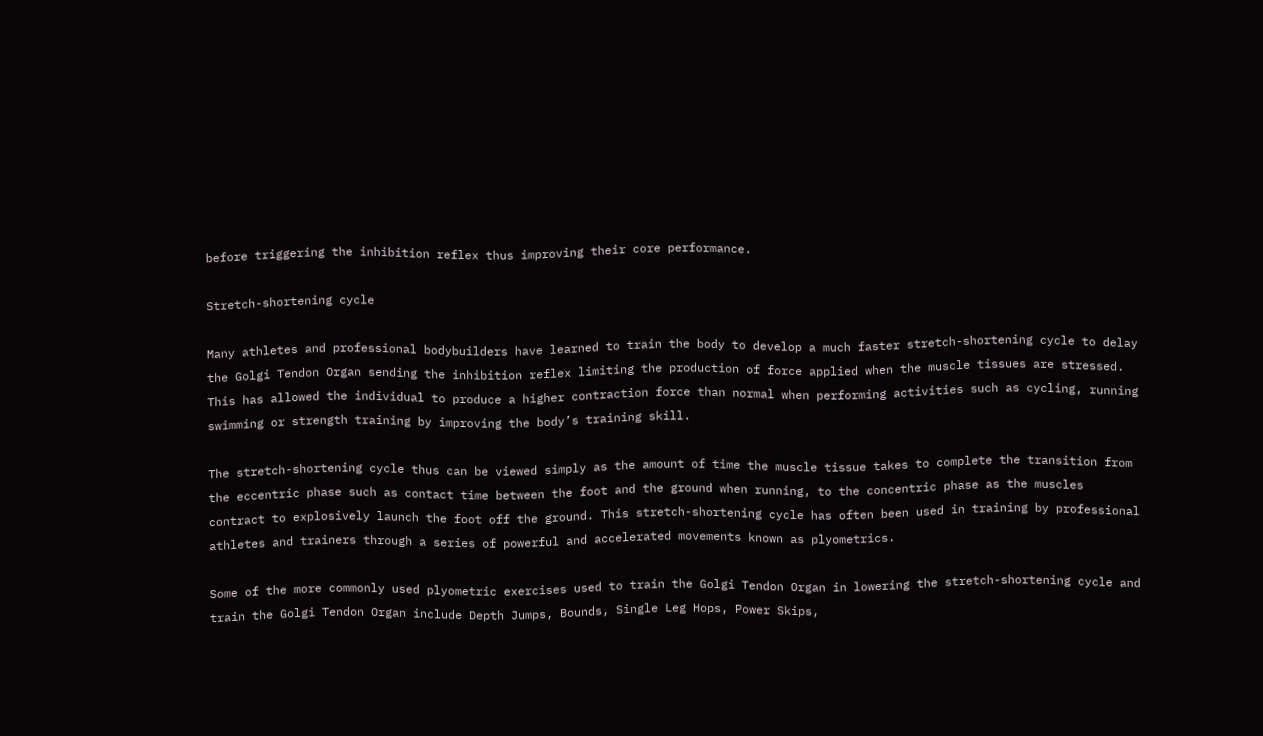before triggering the inhibition reflex thus improving their core performance.

Stretch-shortening cycle

Many athletes and professional bodybuilders have learned to train the body to develop a much faster stretch-shortening cycle to delay the Golgi Tendon Organ sending the inhibition reflex limiting the production of force applied when the muscle tissues are stressed. This has allowed the individual to produce a higher contraction force than normal when performing activities such as cycling, running swimming or strength training by improving the body’s training skill.

The stretch-shortening cycle thus can be viewed simply as the amount of time the muscle tissue takes to complete the transition from the eccentric phase such as contact time between the foot and the ground when running, to the concentric phase as the muscles contract to explosively launch the foot off the ground. This stretch-shortening cycle has often been used in training by professional athletes and trainers through a series of powerful and accelerated movements known as plyometrics.

Some of the more commonly used plyometric exercises used to train the Golgi Tendon Organ in lowering the stretch-shortening cycle and train the Golgi Tendon Organ include Depth Jumps, Bounds, Single Leg Hops, Power Skips,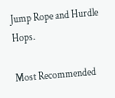Jump Rope and Hurdle Hops.

Most Recommended